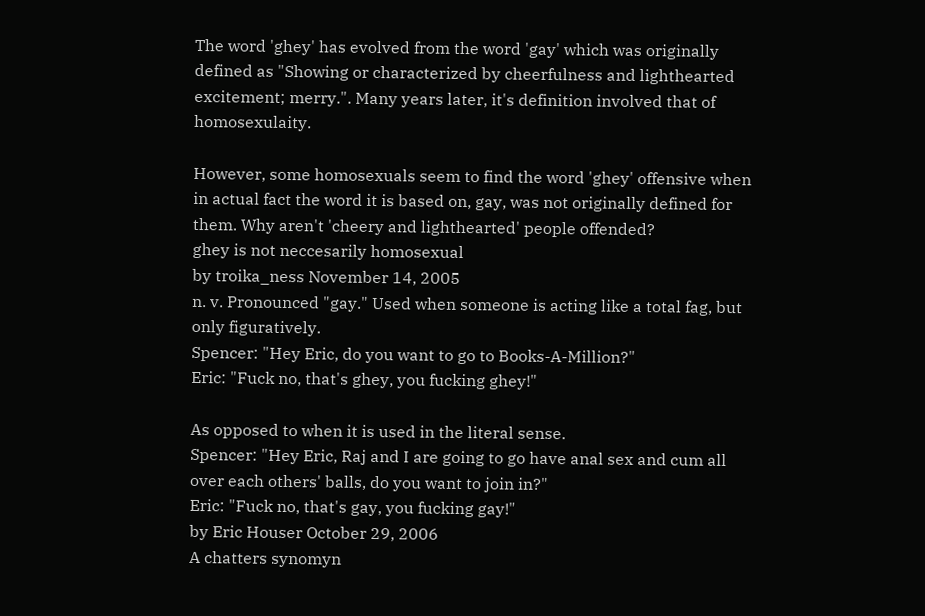The word 'ghey' has evolved from the word 'gay' which was originally defined as "Showing or characterized by cheerfulness and lighthearted excitement; merry.". Many years later, it's definition involved that of homosexulaity.

However, some homosexuals seem to find the word 'ghey' offensive when in actual fact the word it is based on, gay, was not originally defined for them. Why aren't 'cheery and lighthearted' people offended?
ghey is not neccesarily homosexual
by troika_ness November 14, 2005
n. v. Pronounced "gay." Used when someone is acting like a total fag, but only figuratively.
Spencer: "Hey Eric, do you want to go to Books-A-Million?"
Eric: "Fuck no, that's ghey, you fucking ghey!"

As opposed to when it is used in the literal sense.
Spencer: "Hey Eric, Raj and I are going to go have anal sex and cum all over each others' balls, do you want to join in?"
Eric: "Fuck no, that's gay, you fucking gay!"
by Eric Houser October 29, 2006
A chatters synomyn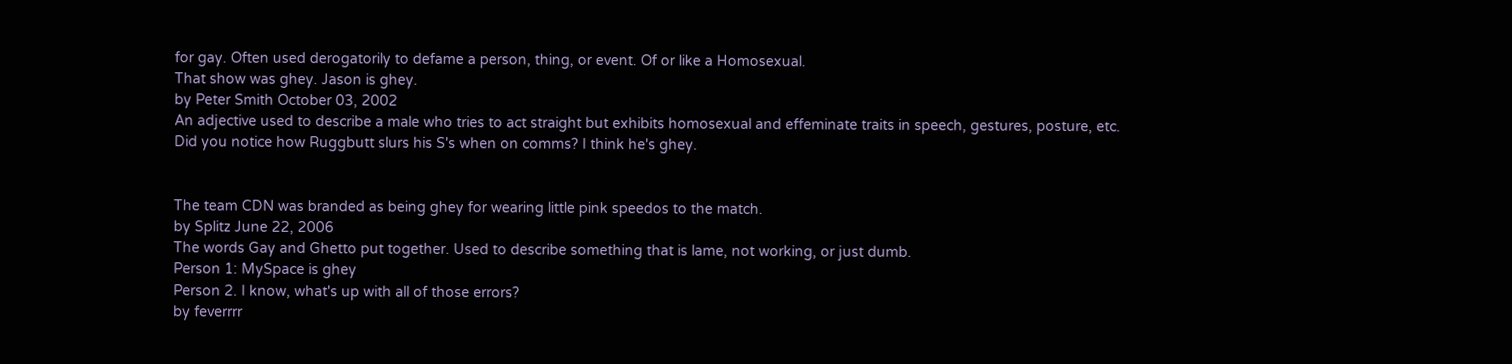for gay. Often used derogatorily to defame a person, thing, or event. Of or like a Homosexual.
That show was ghey. Jason is ghey.
by Peter Smith October 03, 2002
An adjective used to describe a male who tries to act straight but exhibits homosexual and effeminate traits in speech, gestures, posture, etc.
Did you notice how Ruggbutt slurs his S's when on comms? I think he's ghey.


The team CDN was branded as being ghey for wearing little pink speedos to the match.
by Splitz June 22, 2006
The words Gay and Ghetto put together. Used to describe something that is lame, not working, or just dumb.
Person 1: MySpace is ghey
Person 2. I know, what's up with all of those errors?
by feverrrr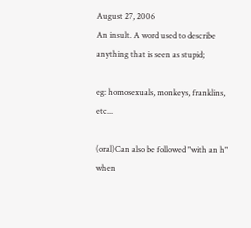August 27, 2006
An insult. A word used to describe anything that is seen as stupid;

eg: homosexuals, monkeys, franklins, etc...

(oral)Can also be followed "with an h" when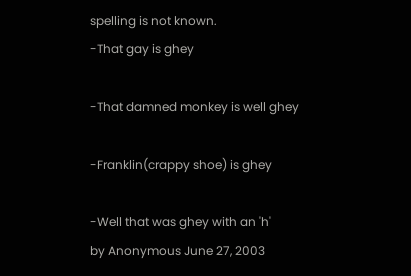spelling is not known.
-That gay is ghey

-That damned monkey is well ghey

-Franklin(crappy shoe) is ghey

-Well that was ghey with an 'h'
by Anonymous June 27, 2003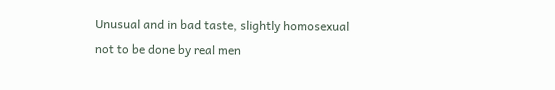Unusual and in bad taste, slightly homosexual not to be done by real men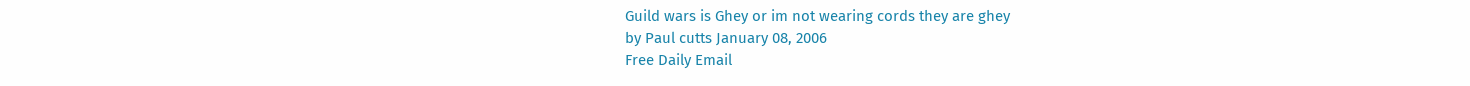Guild wars is Ghey or im not wearing cords they are ghey
by Paul cutts January 08, 2006
Free Daily Email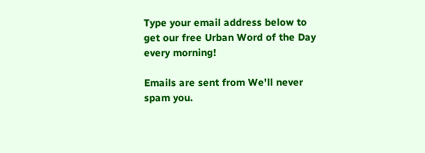Type your email address below to get our free Urban Word of the Day every morning!

Emails are sent from We'll never spam you.